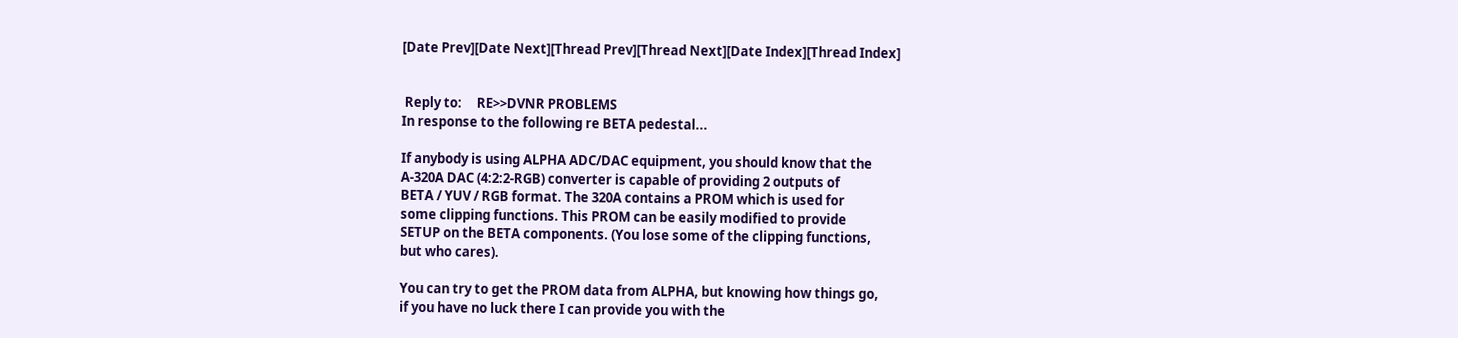[Date Prev][Date Next][Thread Prev][Thread Next][Date Index][Thread Index]


 Reply to:     RE>>DVNR PROBLEMS
In response to the following re BETA pedestal...

If anybody is using ALPHA ADC/DAC equipment, you should know that the
A-320A DAC (4:2:2-RGB) converter is capable of providing 2 outputs of
BETA / YUV / RGB format. The 320A contains a PROM which is used for
some clipping functions. This PROM can be easily modified to provide
SETUP on the BETA components. (You lose some of the clipping functions,
but who cares).

You can try to get the PROM data from ALPHA, but knowing how things go,
if you have no luck there I can provide you with the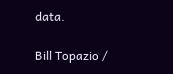data.

Bill Topazio /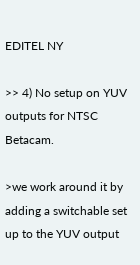EDITEL NY

>> 4) No setup on YUV outputs for NTSC Betacam.

>we work around it by adding a switchable set up to the YUV output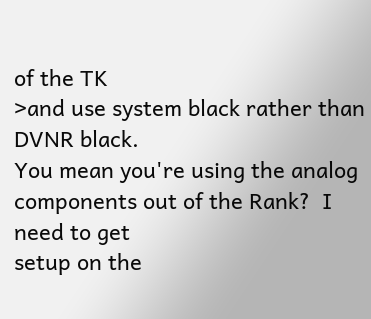of the TK
>and use system black rather than DVNR black.
You mean you're using the analog components out of the Rank?  I need to get
setup on the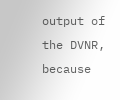output of the DVNR, because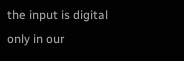the input is digital only in our